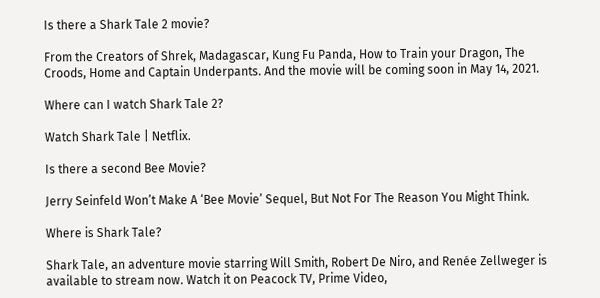Is there a Shark Tale 2 movie?

From the Creators of Shrek, Madagascar, Kung Fu Panda, How to Train your Dragon, The Croods, Home and Captain Underpants. And the movie will be coming soon in May 14, 2021.

Where can I watch Shark Tale 2?

Watch Shark Tale | Netflix.

Is there a second Bee Movie?

Jerry Seinfeld Won’t Make A ‘Bee Movie’ Sequel, But Not For The Reason You Might Think.

Where is Shark Tale?

Shark Tale, an adventure movie starring Will Smith, Robert De Niro, and Renée Zellweger is available to stream now. Watch it on Peacock TV, Prime Video,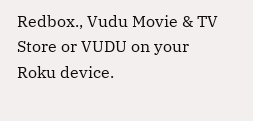Redbox., Vudu Movie & TV Store or VUDU on your Roku device.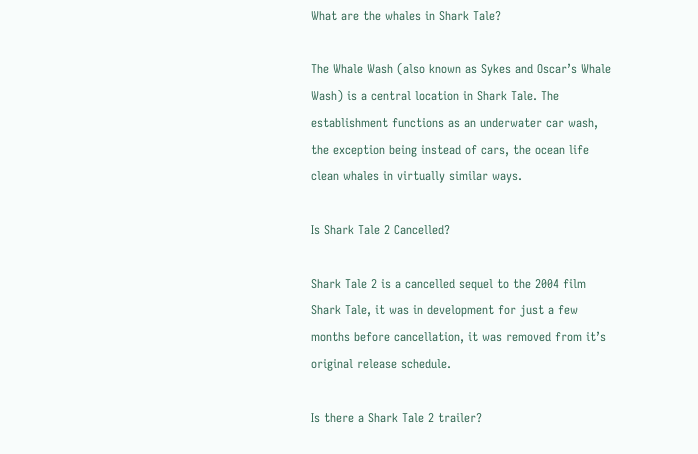What are the whales in Shark Tale?

The Whale Wash (also known as Sykes and Oscar’s Whale Wash) is a central location in Shark Tale. The establishment functions as an underwater car wash, the exception being instead of cars, the ocean life clean whales in virtually similar ways.

Is Shark Tale 2 Cancelled?

Shark Tale 2 is a cancelled sequel to the 2004 film Shark Tale, it was in development for just a few months before cancellation, it was removed from it’s original release schedule.

Is there a Shark Tale 2 trailer?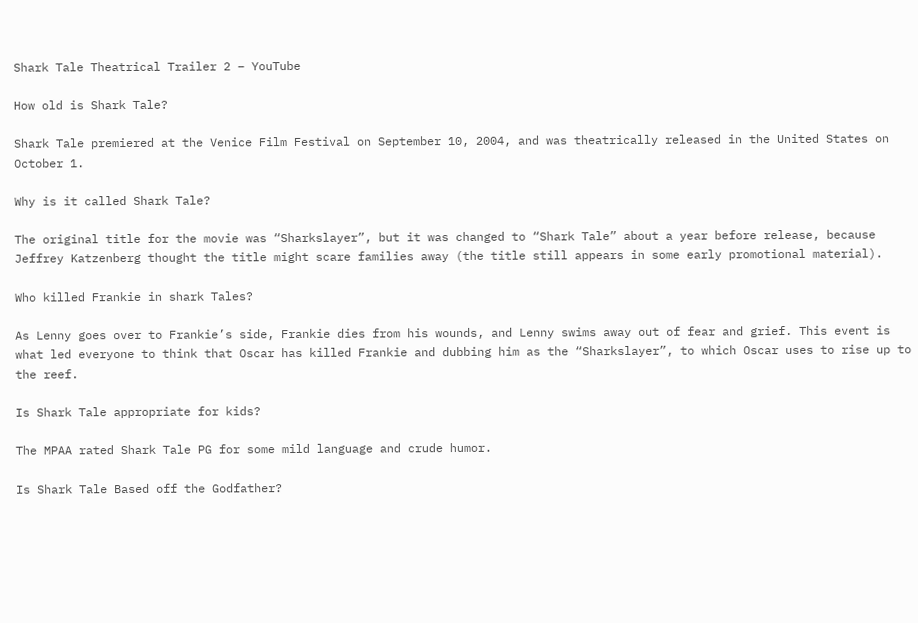Shark Tale Theatrical Trailer 2 – YouTube

How old is Shark Tale?

Shark Tale premiered at the Venice Film Festival on September 10, 2004, and was theatrically released in the United States on October 1.

Why is it called Shark Tale?

The original title for the movie was “Sharkslayer”, but it was changed to “Shark Tale” about a year before release, because Jeffrey Katzenberg thought the title might scare families away (the title still appears in some early promotional material).

Who killed Frankie in shark Tales?

As Lenny goes over to Frankie’s side, Frankie dies from his wounds, and Lenny swims away out of fear and grief. This event is what led everyone to think that Oscar has killed Frankie and dubbing him as the “Sharkslayer”, to which Oscar uses to rise up to the reef.

Is Shark Tale appropriate for kids?

The MPAA rated Shark Tale PG for some mild language and crude humor.

Is Shark Tale Based off the Godfather?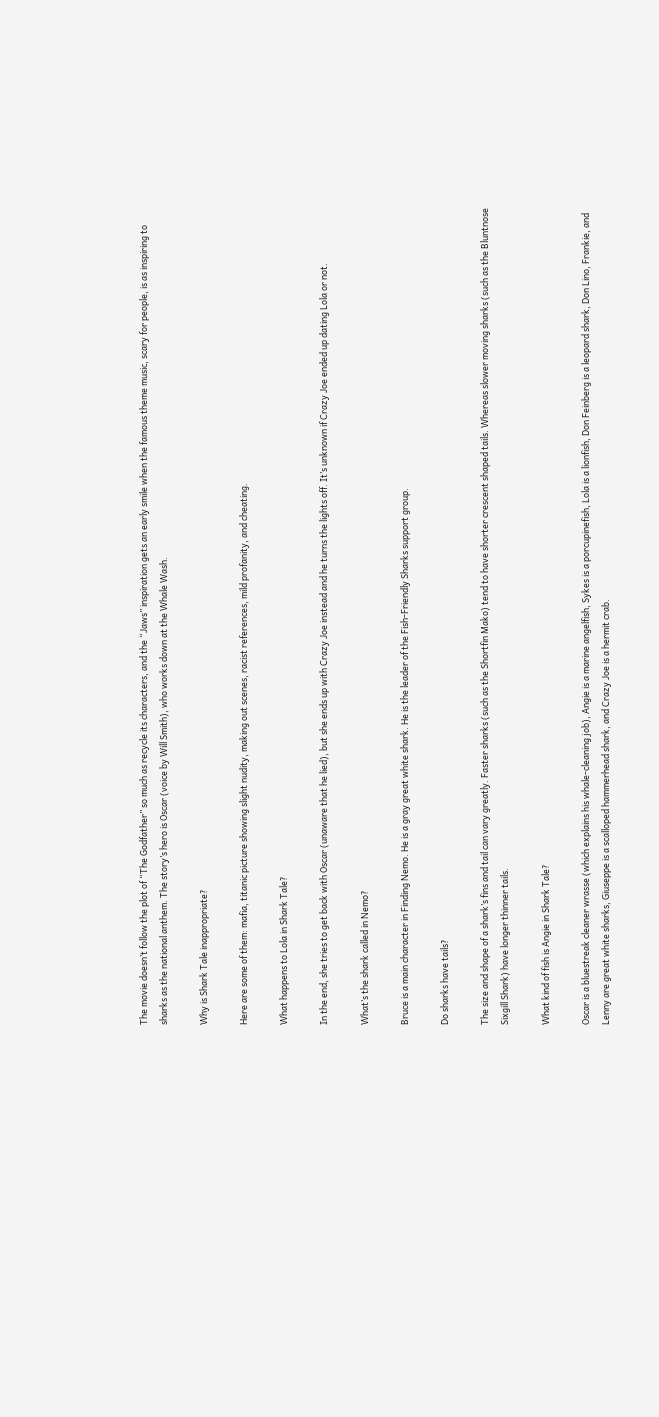The movie doesn’t follow the plot of “The Godfather” so much as recycle its characters, and the “Jaws” inspiration gets an early smile when the famous theme music, scary for people, is as inspiring to sharks as the national anthem. The story’s hero is Oscar (voice by Will Smith), who works down at the Whale Wash.

Why is Shark Tale inappropriate?

Here are some of them: mafia, titanic picture showing slight nudity, making out scenes, racist references, mild profanity, and cheating.

What happens to Lola in Shark Tale?

In the end, she tries to get back with Oscar (unaware that he lied), but she ends up with Crazy Joe instead and he turns the lights off. It’s unknown if Crazy Joe ended up dating Lola or not.

What’s the shark called in Nemo?

Bruce is a main character in Finding Nemo. He is a gray great white shark. He is the leader of the Fish-Friendly Sharks support group.

Do sharks have tails?

The size and shape of a shark’s fins and tail can vary greatly. Faster sharks (such as the Shortfin Mako) tend to have shorter crescent shaped tails. Whereas slower moving sharks (such as the Bluntnose Sixgill Shark) have longer thinner tails.

What kind of fish is Angie in Shark Tale?

Oscar is a bluestreak cleaner wrasse (which explains his whale-cleaning job), Angie is a marine angelfish, Sykes is a porcupinefish, Lola is a lionfish, Don Feinberg is a leopard shark, Don Lino, Frankie, and Lenny are great white sharks, Giuseppe is a scalloped hammerhead shark, and Crazy Joe is a hermit crab.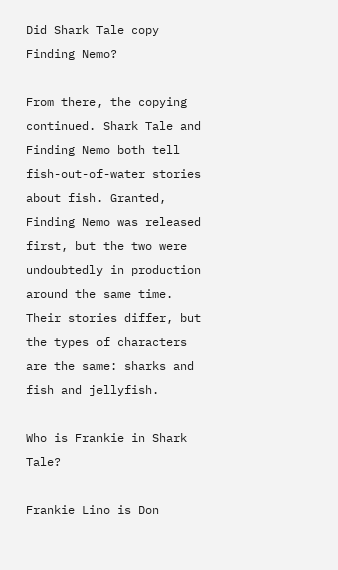Did Shark Tale copy Finding Nemo?

From there, the copying continued. Shark Tale and Finding Nemo both tell fish-out-of-water stories about fish. Granted, Finding Nemo was released first, but the two were undoubtedly in production around the same time. Their stories differ, but the types of characters are the same: sharks and fish and jellyfish.

Who is Frankie in Shark Tale?

Frankie Lino is Don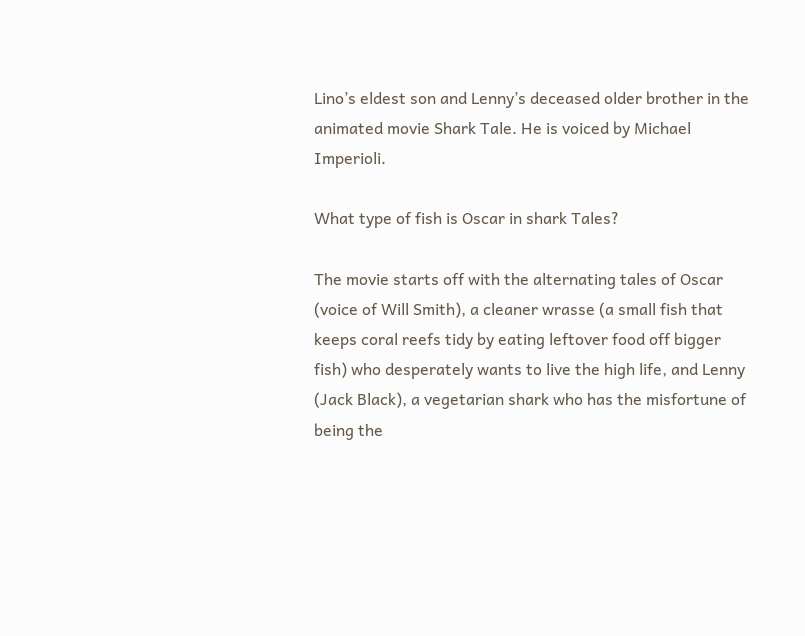Lino’s eldest son and Lenny’s deceased older brother in the animated movie Shark Tale. He is voiced by Michael Imperioli.

What type of fish is Oscar in shark Tales?

The movie starts off with the alternating tales of Oscar (voice of Will Smith), a cleaner wrasse (a small fish that keeps coral reefs tidy by eating leftover food off bigger fish) who desperately wants to live the high life, and Lenny (Jack Black), a vegetarian shark who has the misfortune of being the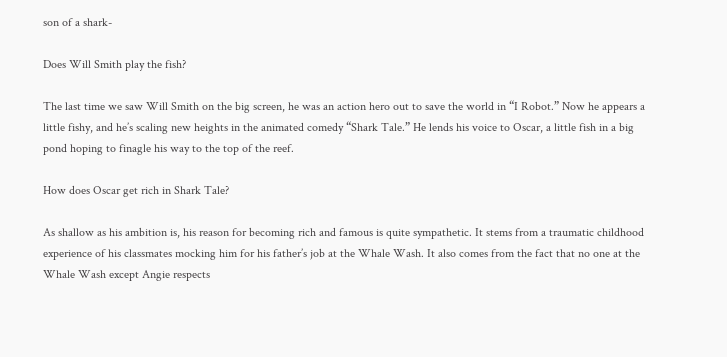son of a shark-

Does Will Smith play the fish?

The last time we saw Will Smith on the big screen, he was an action hero out to save the world in “I Robot.” Now he appears a little fishy, and he’s scaling new heights in the animated comedy “Shark Tale.” He lends his voice to Oscar, a little fish in a big pond hoping to finagle his way to the top of the reef.

How does Oscar get rich in Shark Tale?

As shallow as his ambition is, his reason for becoming rich and famous is quite sympathetic. It stems from a traumatic childhood experience of his classmates mocking him for his father’s job at the Whale Wash. It also comes from the fact that no one at the Whale Wash except Angie respects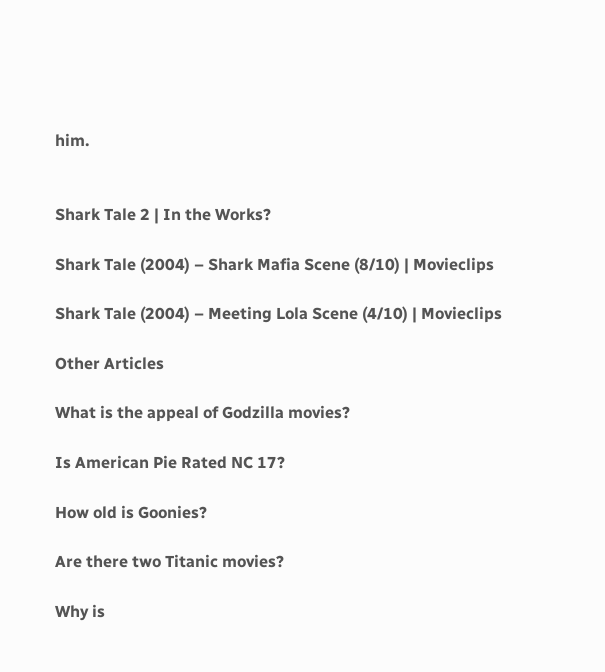him.


Shark Tale 2 | In the Works?

Shark Tale (2004) – Shark Mafia Scene (8/10) | Movieclips

Shark Tale (2004) – Meeting Lola Scene (4/10) | Movieclips

Other Articles

What is the appeal of Godzilla movies?

Is American Pie Rated NC 17?

How old is Goonies?

Are there two Titanic movies?

Why is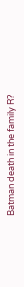Batman death in the family R?